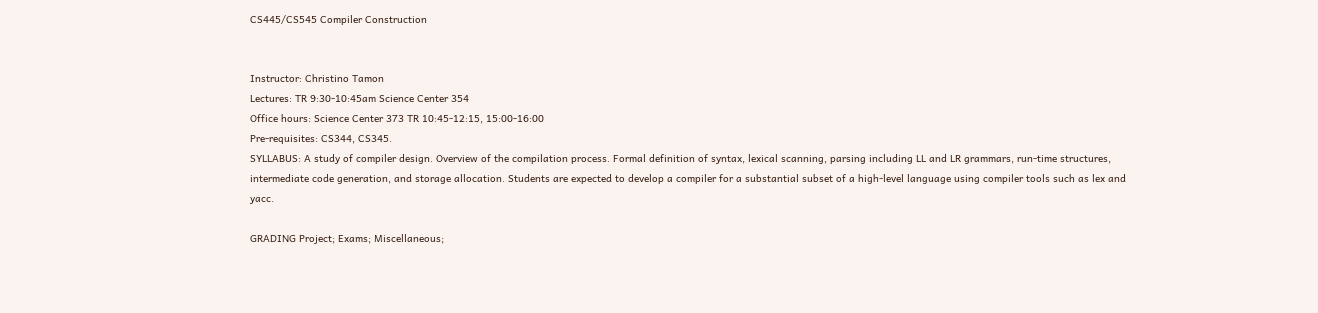CS445/CS545 Compiler Construction


Instructor: Christino Tamon
Lectures: TR 9:30-10:45am Science Center 354
Office hours: Science Center 373 TR 10:45-12:15, 15:00-16:00
Pre-requisites: CS344, CS345.
SYLLABUS: A study of compiler design. Overview of the compilation process. Formal definition of syntax, lexical scanning, parsing including LL and LR grammars, run-time structures, intermediate code generation, and storage allocation. Students are expected to develop a compiler for a substantial subset of a high-level language using compiler tools such as lex and yacc.

GRADING Project; Exams; Miscellaneous;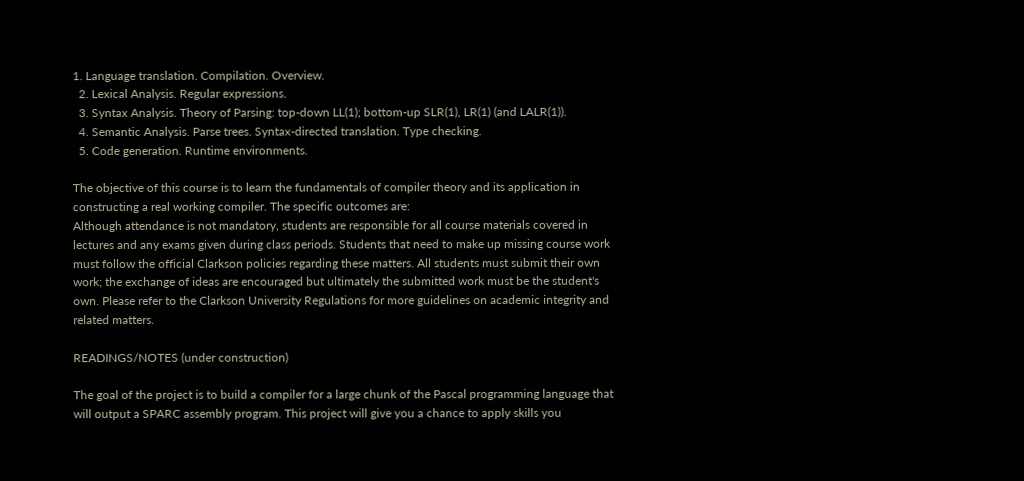1. Language translation. Compilation. Overview.
  2. Lexical Analysis. Regular expressions.
  3. Syntax Analysis. Theory of Parsing: top-down LL(1); bottom-up SLR(1), LR(1) (and LALR(1)).
  4. Semantic Analysis. Parse trees. Syntax-directed translation. Type checking.
  5. Code generation. Runtime environments.

The objective of this course is to learn the fundamentals of compiler theory and its application in constructing a real working compiler. The specific outcomes are:
Although attendance is not mandatory, students are responsible for all course materials covered in lectures and any exams given during class periods. Students that need to make up missing course work must follow the official Clarkson policies regarding these matters. All students must submit their own work; the exchange of ideas are encouraged but ultimately the submitted work must be the student's own. Please refer to the Clarkson University Regulations for more guidelines on academic integrity and related matters.

READINGS/NOTES (under construction)

The goal of the project is to build a compiler for a large chunk of the Pascal programming language that will output a SPARC assembly program. This project will give you a chance to apply skills you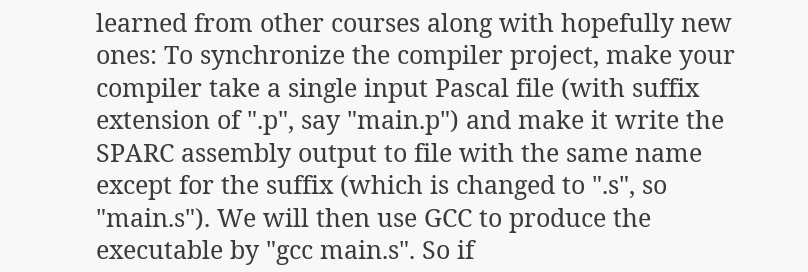learned from other courses along with hopefully new ones: To synchronize the compiler project, make your compiler take a single input Pascal file (with suffix extension of ".p", say "main.p") and make it write the SPARC assembly output to file with the same name except for the suffix (which is changed to ".s", so "main.s"). We will then use GCC to produce the executable by "gcc main.s". So if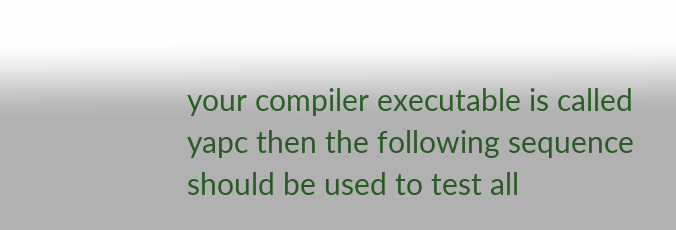your compiler executable is called yapc then the following sequence should be used to test all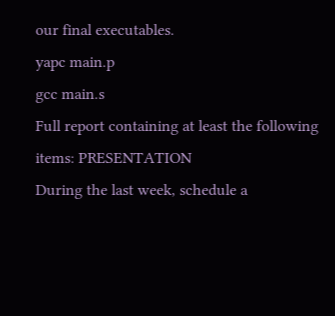our final executables.
yapc main.p
gcc main.s
Full report containing at least the following items: PRESENTATION
During the last week, schedule a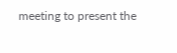meeting to present the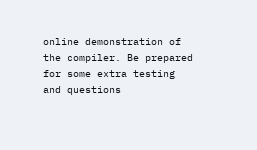online demonstration of the compiler. Be prepared for some extra testing and questions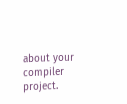about your compiler project.